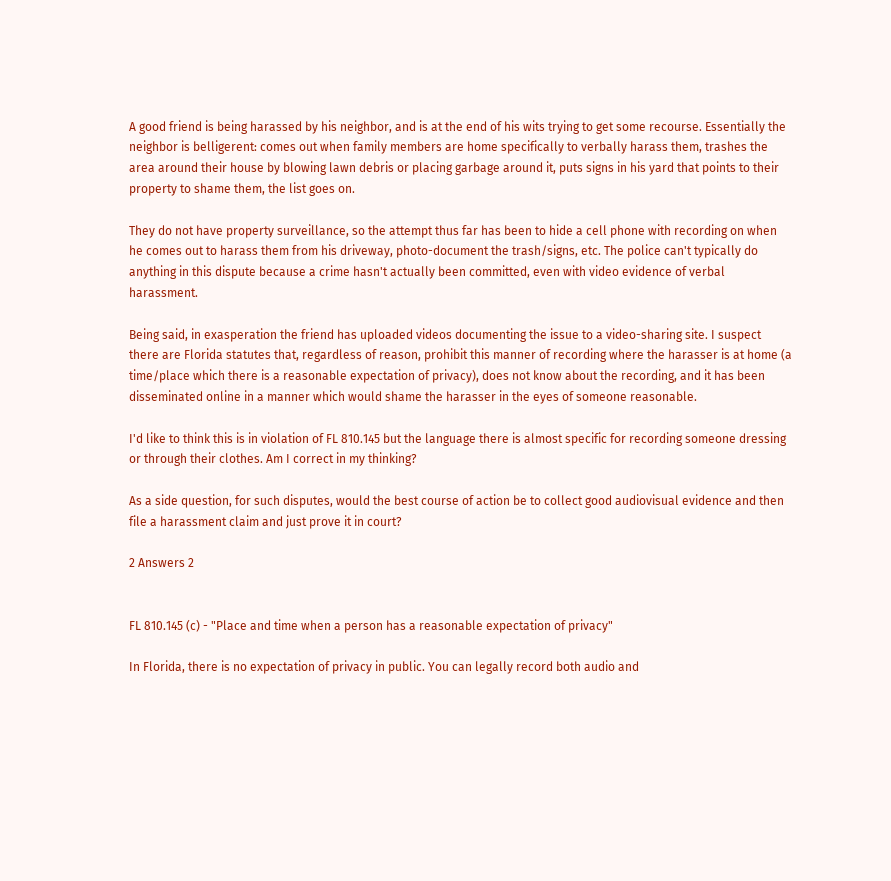A good friend is being harassed by his neighbor, and is at the end of his wits trying to get some recourse. Essentially the neighbor is belligerent: comes out when family members are home specifically to verbally harass them, trashes the area around their house by blowing lawn debris or placing garbage around it, puts signs in his yard that points to their property to shame them, the list goes on.

They do not have property surveillance, so the attempt thus far has been to hide a cell phone with recording on when he comes out to harass them from his driveway, photo-document the trash/signs, etc. The police can't typically do anything in this dispute because a crime hasn't actually been committed, even with video evidence of verbal harassment.

Being said, in exasperation the friend has uploaded videos documenting the issue to a video-sharing site. I suspect there are Florida statutes that, regardless of reason, prohibit this manner of recording where the harasser is at home (a time/place which there is a reasonable expectation of privacy), does not know about the recording, and it has been disseminated online in a manner which would shame the harasser in the eyes of someone reasonable.

I'd like to think this is in violation of FL 810.145 but the language there is almost specific for recording someone dressing or through their clothes. Am I correct in my thinking?

As a side question, for such disputes, would the best course of action be to collect good audiovisual evidence and then file a harassment claim and just prove it in court?

2 Answers 2


FL 810.145 (c) - "Place and time when a person has a reasonable expectation of privacy"

In Florida, there is no expectation of privacy in public. You can legally record both audio and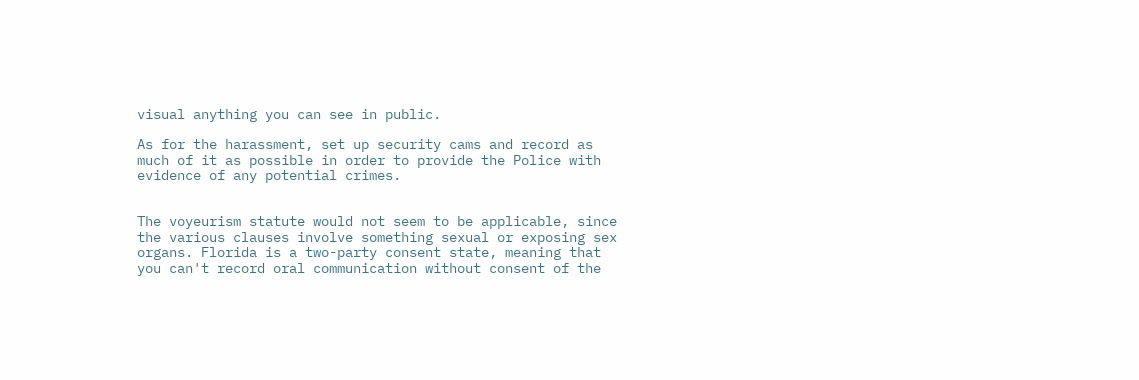visual anything you can see in public.

As for the harassment, set up security cams and record as much of it as possible in order to provide the Police with evidence of any potential crimes.


The voyeurism statute would not seem to be applicable, since the various clauses involve something sexual or exposing sex organs. Florida is a two-party consent state, meaning that you can't record oral communication without consent of the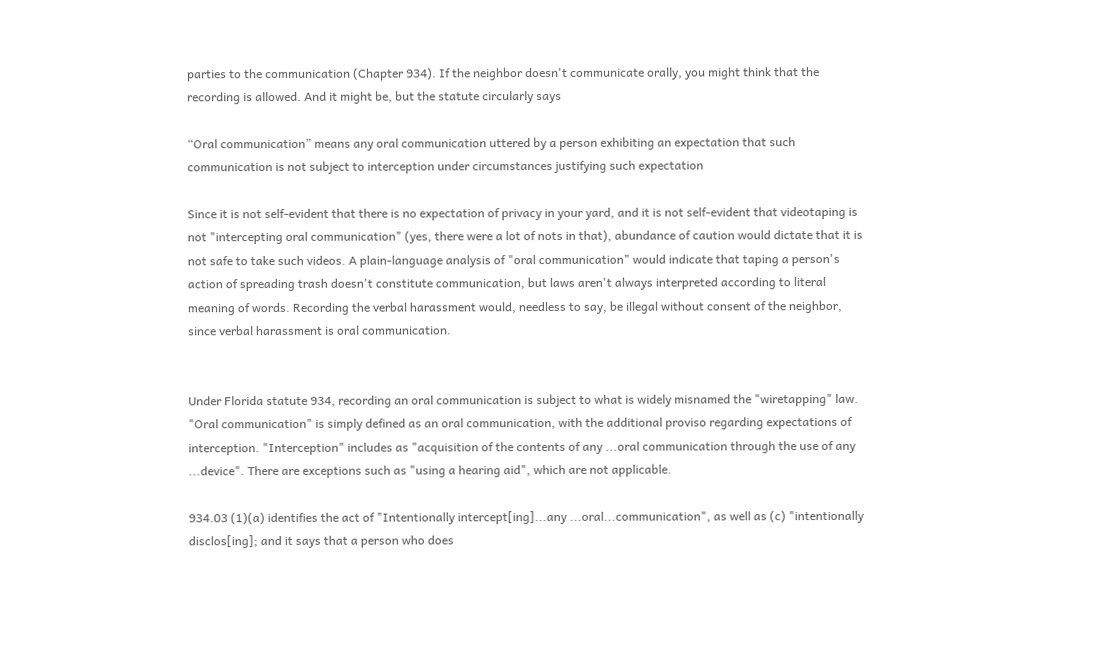parties to the communication (Chapter 934). If the neighbor doesn't communicate orally, you might think that the recording is allowed. And it might be, but the statute circularly says

“Oral communication” means any oral communication uttered by a person exhibiting an expectation that such communication is not subject to interception under circumstances justifying such expectation

Since it is not self-evident that there is no expectation of privacy in your yard, and it is not self-evident that videotaping is not "intercepting oral communication" (yes, there were a lot of nots in that), abundance of caution would dictate that it is not safe to take such videos. A plain-language analysis of "oral communication" would indicate that taping a person's action of spreading trash doesn't constitute communication, but laws aren't always interpreted according to literal meaning of words. Recording the verbal harassment would, needless to say, be illegal without consent of the neighbor, since verbal harassment is oral communication.


Under Florida statute 934, recording an oral communication is subject to what is widely misnamed the "wiretapping" law. "Oral communication" is simply defined as an oral communication, with the additional proviso regarding expectations of interception. "Interception" includes as "acquisition of the contents of any ...oral communication through the use of any ...device". There are exceptions such as "using a hearing aid", which are not applicable.

934.03 (1)(a) identifies the act of "Intentionally intercept[ing]...any ...oral...communication", as well as (c) "intentionally disclos[ing]; and it says that a person who does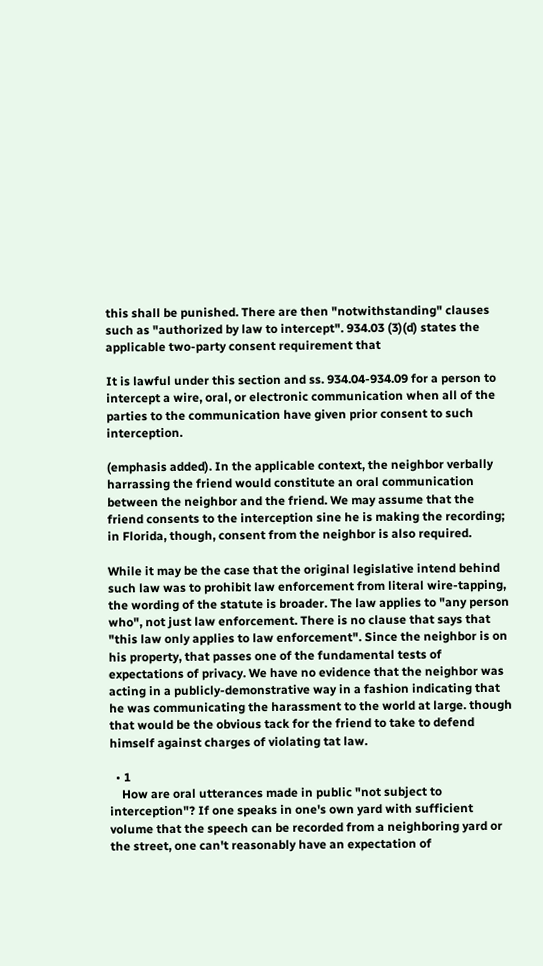this shall be punished. There are then "notwithstanding" clauses such as "authorized by law to intercept". 934.03 (3)(d) states the applicable two-party consent requirement that

It is lawful under this section and ss. 934.04-934.09 for a person to intercept a wire, oral, or electronic communication when all of the parties to the communication have given prior consent to such interception.

(emphasis added). In the applicable context, the neighbor verbally harrassing the friend would constitute an oral communication between the neighbor and the friend. We may assume that the friend consents to the interception sine he is making the recording; in Florida, though, consent from the neighbor is also required.

While it may be the case that the original legislative intend behind such law was to prohibit law enforcement from literal wire-tapping, the wording of the statute is broader. The law applies to "any person who", not just law enforcement. There is no clause that says that "this law only applies to law enforcement". Since the neighbor is on his property, that passes one of the fundamental tests of expectations of privacy. We have no evidence that the neighbor was acting in a publicly-demonstrative way in a fashion indicating that he was communicating the harassment to the world at large. though that would be the obvious tack for the friend to take to defend himself against charges of violating tat law.

  • 1
    How are oral utterances made in public "not subject to interception"? If one speaks in one's own yard with sufficient volume that the speech can be recorded from a neighboring yard or the street, one can't reasonably have an expectation of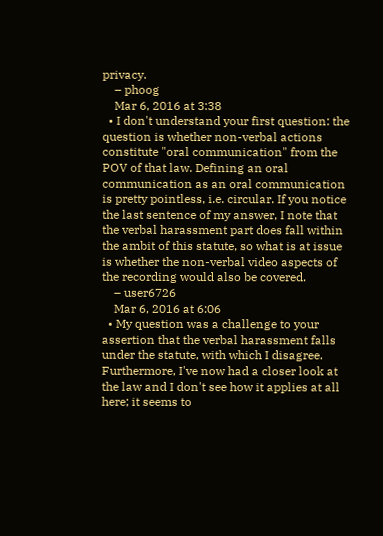privacy.
    – phoog
    Mar 6, 2016 at 3:38
  • I don't understand your first question: the question is whether non-verbal actions constitute "oral communication" from the POV of that law. Defining an oral communication as an oral communication is pretty pointless, i.e. circular. If you notice the last sentence of my answer, I note that the verbal harassment part does fall within the ambit of this statute, so what is at issue is whether the non-verbal video aspects of the recording would also be covered.
    – user6726
    Mar 6, 2016 at 6:06
  • My question was a challenge to your assertion that the verbal harassment falls under the statute, with which I disagree. Furthermore, I've now had a closer look at the law and I don't see how it applies at all here; it seems to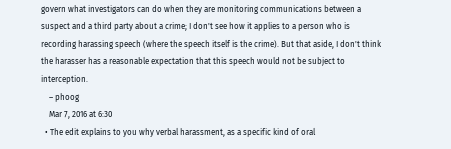govern what investigators can do when they are monitoring communications between a suspect and a third party about a crime; I don't see how it applies to a person who is recording harassing speech (where the speech itself is the crime). But that aside, I don't think the harasser has a reasonable expectation that this speech would not be subject to interception.
    – phoog
    Mar 7, 2016 at 6:30
  • The edit explains to you why verbal harassment, as a specific kind of oral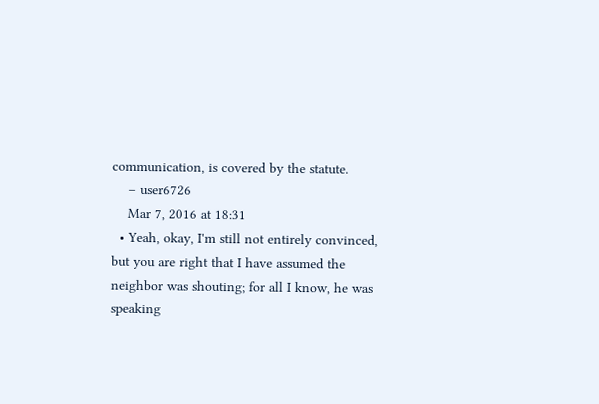communication, is covered by the statute.
    – user6726
    Mar 7, 2016 at 18:31
  • Yeah, okay, I'm still not entirely convinced, but you are right that I have assumed the neighbor was shouting; for all I know, he was speaking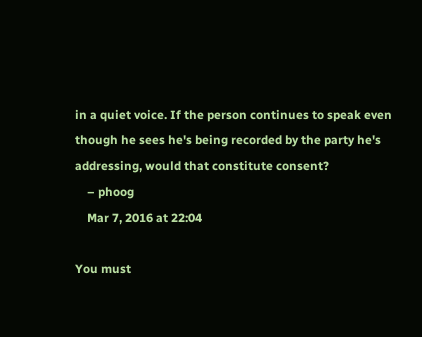in a quiet voice. If the person continues to speak even though he sees he's being recorded by the party he's addressing, would that constitute consent?
    – phoog
    Mar 7, 2016 at 22:04

You must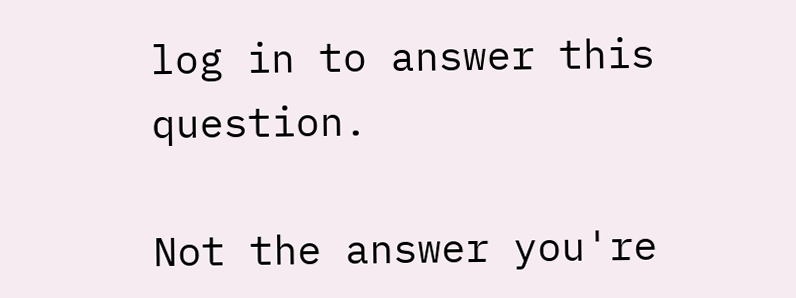log in to answer this question.

Not the answer you're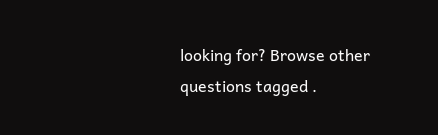looking for? Browse other questions tagged .